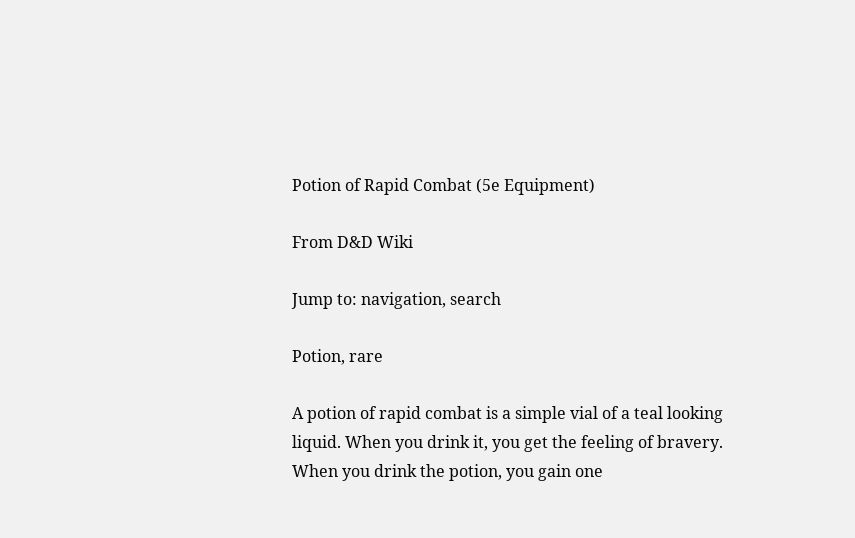Potion of Rapid Combat (5e Equipment)

From D&D Wiki

Jump to: navigation, search

Potion, rare

A potion of rapid combat is a simple vial of a teal looking liquid. When you drink it, you get the feeling of bravery. When you drink the potion, you gain one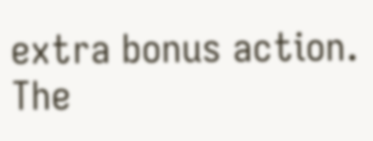extra bonus action. The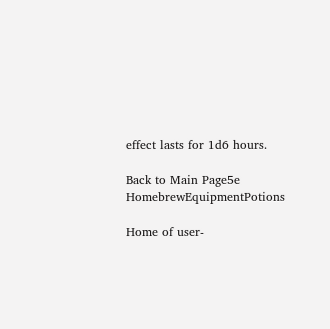effect lasts for 1d6 hours.

Back to Main Page5e HomebrewEquipmentPotions

Home of user-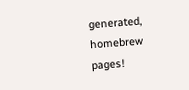generated,
homebrew pages!